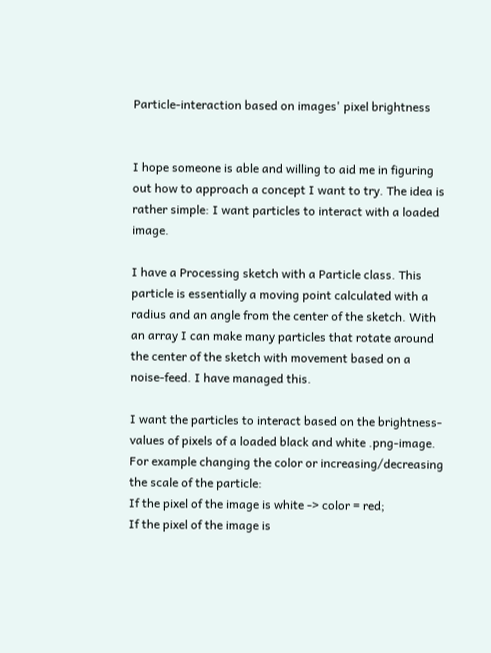Particle-interaction based on images' pixel brightness


I hope someone is able and willing to aid me in figuring out how to approach a concept I want to try. The idea is rather simple: I want particles to interact with a loaded image.

I have a Processing sketch with a Particle class. This particle is essentially a moving point calculated with a radius and an angle from the center of the sketch. With an array I can make many particles that rotate around the center of the sketch with movement based on a noise-feed. I have managed this.

I want the particles to interact based on the brightness-values of pixels of a loaded black and white .png-image. For example changing the color or increasing/decreasing the scale of the particle:
If the pixel of the image is white -> color = red;
If the pixel of the image is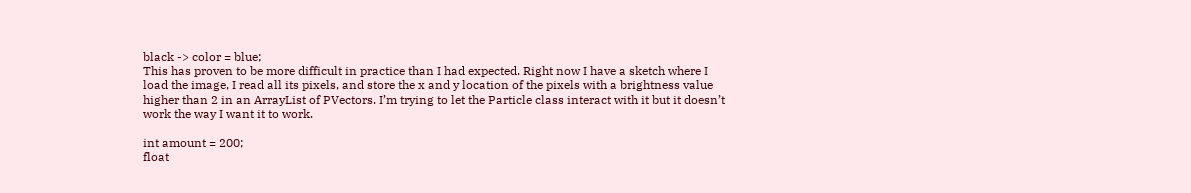black -> color = blue;
This has proven to be more difficult in practice than I had expected. Right now I have a sketch where I load the image, I read all its pixels, and store the x and y location of the pixels with a brightness value higher than 2 in an ArrayList of PVectors. I’m trying to let the Particle class interact with it but it doesn’t work the way I want it to work.

int amount = 200;
float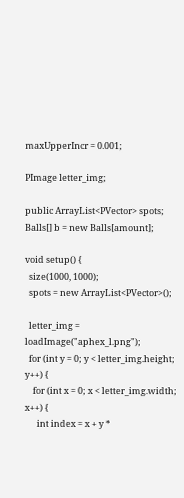maxUpperIncr = 0.001;

PImage letter_img;

public ArrayList<PVector> spots;
Balls[] b = new Balls[amount];

void setup() {
  size(1000, 1000);
  spots = new ArrayList<PVector>();

  letter_img = loadImage("aphex_l.png");
  for (int y = 0; y < letter_img.height; y++) {
    for (int x = 0; x < letter_img.width; x++) {
      int index = x + y *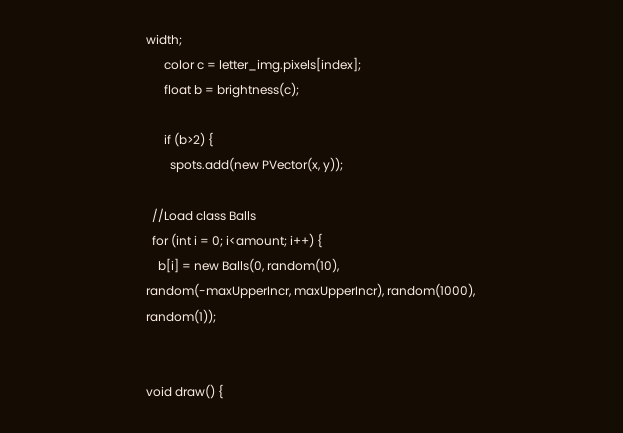width;
      color c = letter_img.pixels[index];
      float b = brightness(c);

      if (b>2) {
        spots.add(new PVector(x, y));

  //Load class Balls
  for (int i = 0; i<amount; i++) {
    b[i] = new Balls(0, random(10), random(-maxUpperIncr, maxUpperIncr), random(1000), random(1));


void draw() {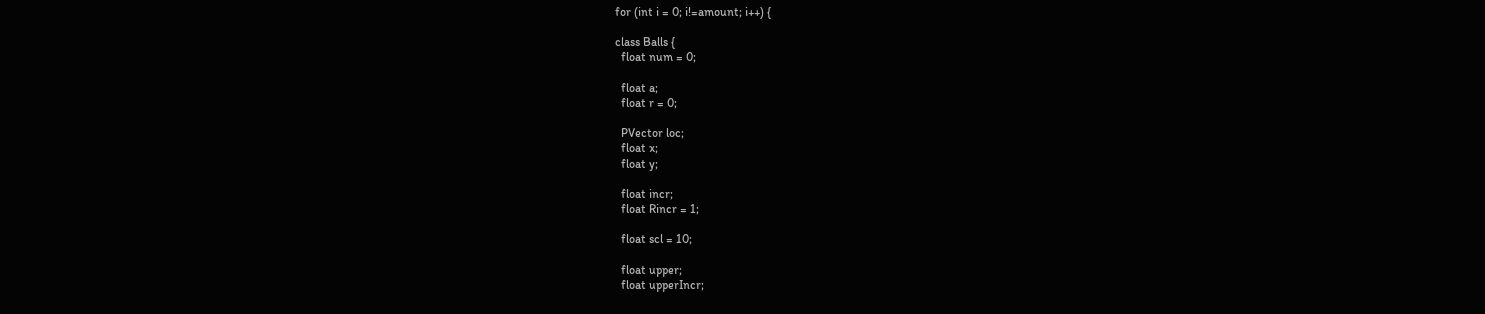for (int i = 0; i!=amount; i++) {

class Balls {
  float num = 0;

  float a;
  float r = 0;

  PVector loc;
  float x;
  float y;

  float incr;
  float Rincr = 1;

  float scl = 10;

  float upper;
  float upperIncr;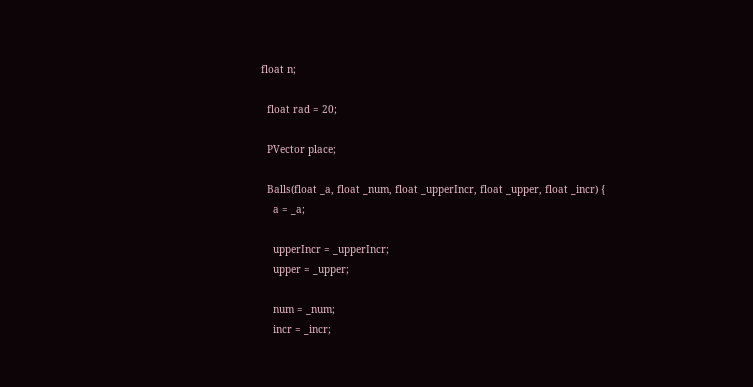float n;

  float rad = 20;

  PVector place;

  Balls(float _a, float _num, float _upperIncr, float _upper, float _incr) {
    a = _a;

    upperIncr = _upperIncr;
    upper = _upper;

    num = _num;
    incr = _incr;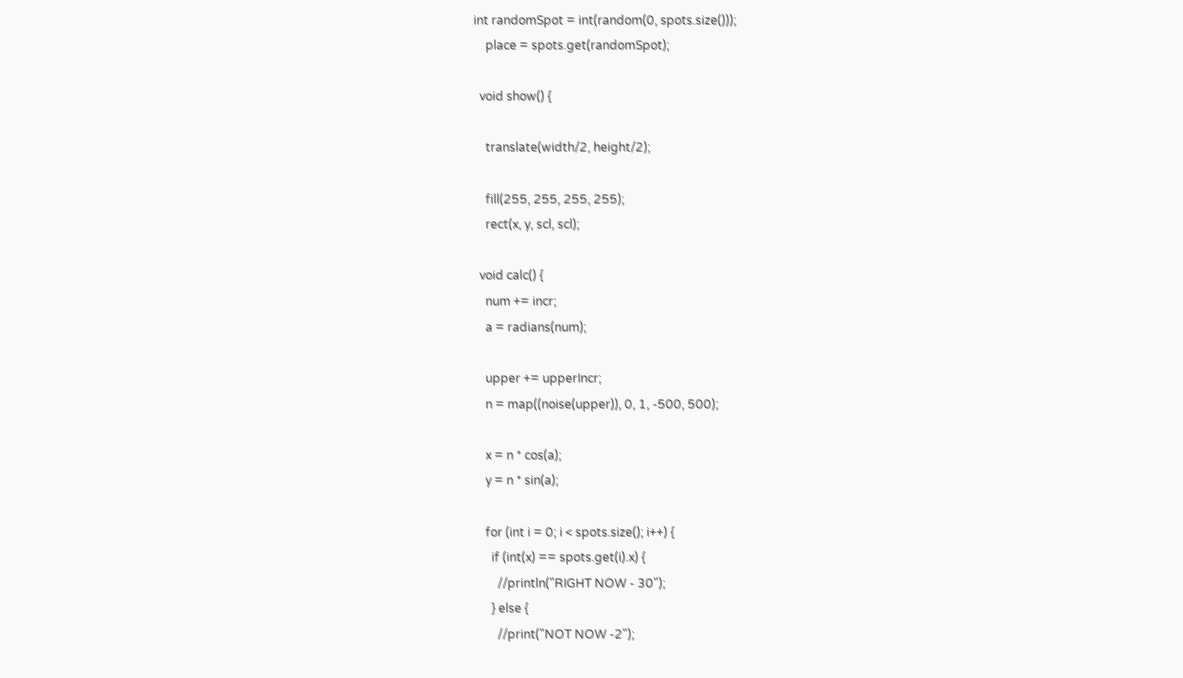int randomSpot = int(random(0, spots.size()));
    place = spots.get(randomSpot);

  void show() {

    translate(width/2, height/2);

    fill(255, 255, 255, 255);
    rect(x, y, scl, scl);

  void calc() {
    num += incr;
    a = radians(num);

    upper += upperIncr;
    n = map((noise(upper)), 0, 1, -500, 500);

    x = n * cos(a);
    y = n * sin(a);

    for (int i = 0; i < spots.size(); i++) {
      if (int(x) == spots.get(i).x) {
        //println("RIGHT NOW - 30");
      } else {
        //print("NOT NOW -2");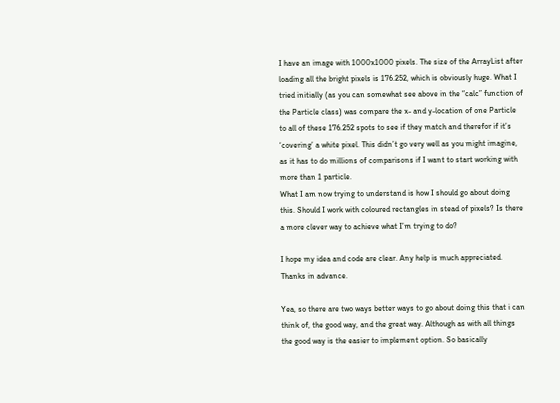I have an image with 1000x1000 pixels. The size of the ArrayList after loading all the bright pixels is 176.252, which is obviously huge. What I tried initially (as you can somewhat see above in the “calc” function of the Particle class) was compare the x- and y-location of one Particle to all of these 176.252 spots to see if they match and therefor if it’s ‘covering’ a white pixel. This didn’t go very well as you might imagine, as it has to do millions of comparisons if I want to start working with more than 1 particle.
What I am now trying to understand is how I should go about doing this. Should I work with coloured rectangles in stead of pixels? Is there a more clever way to achieve what I’m trying to do?

I hope my idea and code are clear. Any help is much appreciated. Thanks in advance.

Yea, so there are two ways better ways to go about doing this that i can think of, the good way, and the great way. Although as with all things the good way is the easier to implement option. So basically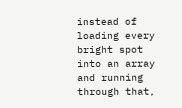instead of loading every bright spot into an array and running through that,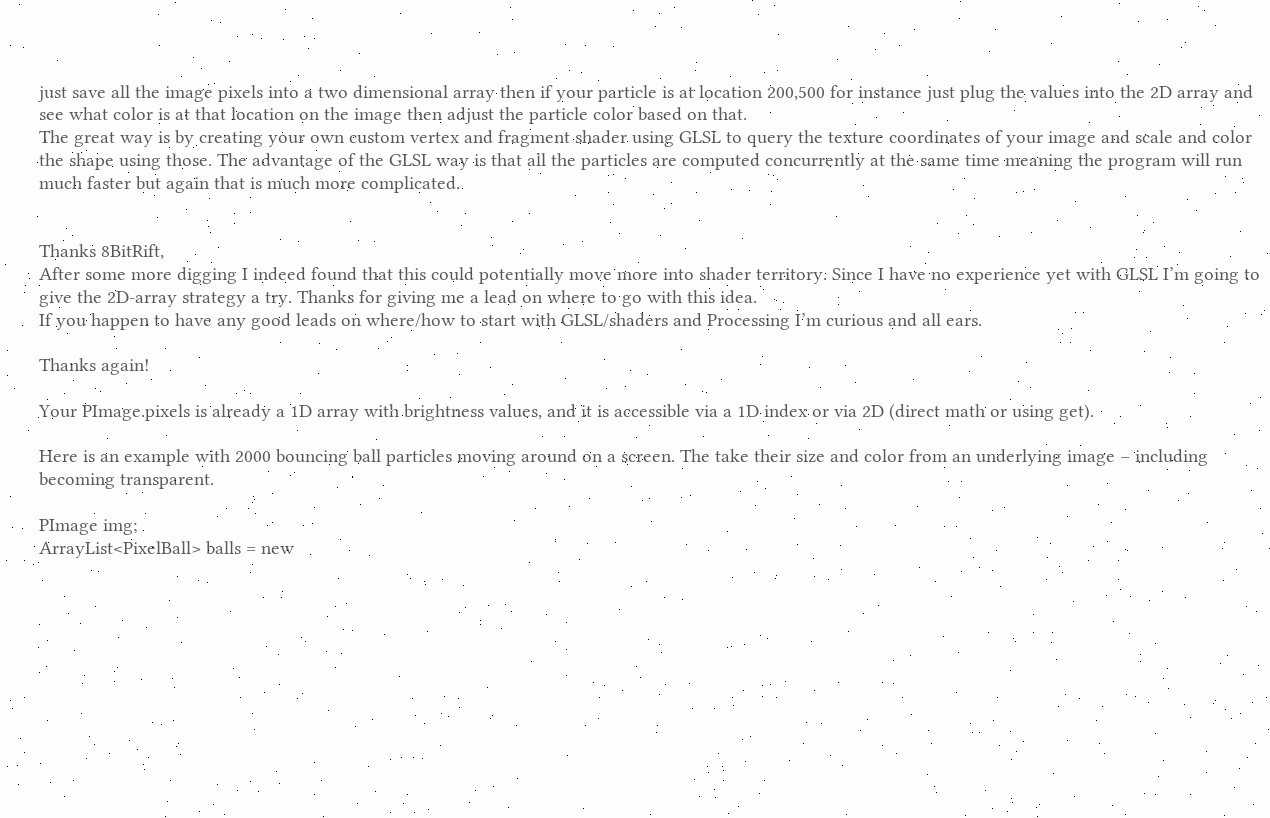just save all the image pixels into a two dimensional array then if your particle is at location 200,500 for instance just plug the values into the 2D array and see what color is at that location on the image then adjust the particle color based on that.
The great way is by creating your own custom vertex and fragment shader using GLSL to query the texture coordinates of your image and scale and color the shape using those. The advantage of the GLSL way is that all the particles are computed concurrently at the same time meaning the program will run much faster but again that is much more complicated.


Thanks 8BitRift,
After some more digging I indeed found that this could potentially move more into shader territory. Since I have no experience yet with GLSL I’m going to give the 2D-array strategy a try. Thanks for giving me a lead on where to go with this idea.
If you happen to have any good leads on where/how to start with GLSL/shaders and Processing I’m curious and all ears.

Thanks again!

Your PImage.pixels is already a 1D array with brightness values, and it is accessible via a 1D index or via 2D (direct math or using get).

Here is an example with 2000 bouncing ball particles moving around on a screen. The take their size and color from an underlying image – including becoming transparent.

PImage img;
ArrayList<PixelBall> balls = new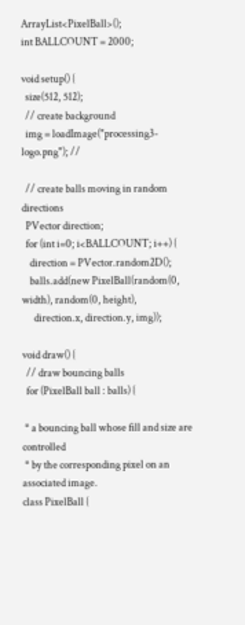ArrayList<PixelBall>();
int BALLCOUNT = 2000;

void setup() {
  size(512, 512);
  // create background
  img = loadImage("processing3-logo.png"); //

  // create balls moving in random directions
  PVector direction;
  for (int i=0; i<BALLCOUNT; i++) {
    direction = PVector.random2D();
    balls.add(new PixelBall(random(0, width), random(0, height),
      direction.x, direction.y, img));

void draw() {
  // draw bouncing balls
  for (PixelBall ball : balls) {

 * a bouncing ball whose fill and size are controlled
 * by the corresponding pixel on an associated image.
class PixelBall {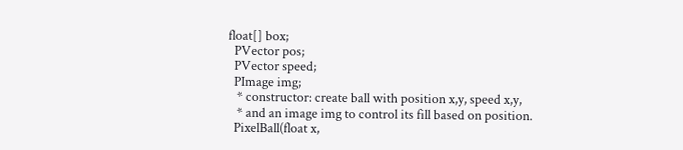float[] box;
  PVector pos;
  PVector speed;
  PImage img;
   * constructor: create ball with position x,y, speed x,y,
   * and an image img to control its fill based on position.
  PixelBall(float x,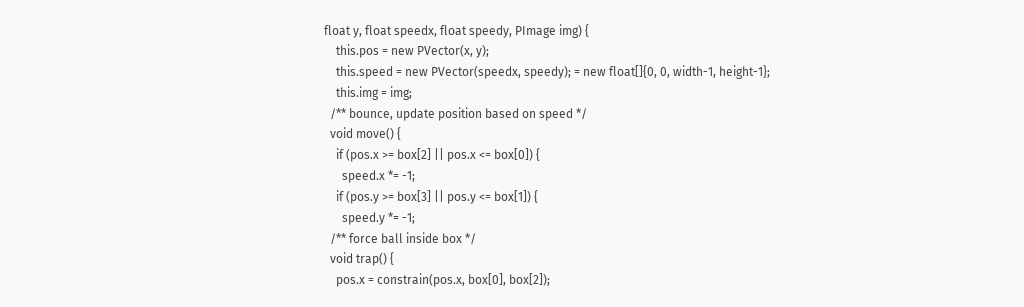float y, float speedx, float speedy, PImage img) {
    this.pos = new PVector(x, y);
    this.speed = new PVector(speedx, speedy); = new float[]{0, 0, width-1, height-1};
    this.img = img;
  /** bounce, update position based on speed */
  void move() {
    if (pos.x >= box[2] || pos.x <= box[0]) {
      speed.x *= -1;
    if (pos.y >= box[3] || pos.y <= box[1]) {
      speed.y *= -1;
  /** force ball inside box */
  void trap() {
    pos.x = constrain(pos.x, box[0], box[2]);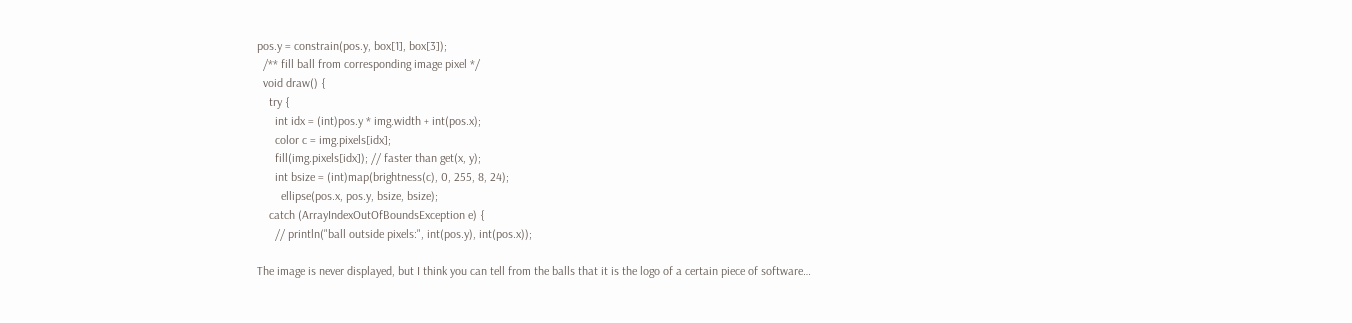pos.y = constrain(pos.y, box[1], box[3]);
  /** fill ball from corresponding image pixel */
  void draw() {
    try {
      int idx = (int)pos.y * img.width + int(pos.x);
      color c = img.pixels[idx];
      fill(img.pixels[idx]); // faster than get(x, y);
      int bsize = (int)map(brightness(c), 0, 255, 8, 24);
        ellipse(pos.x, pos.y, bsize, bsize);
    catch (ArrayIndexOutOfBoundsException e) {
      // println("ball outside pixels:", int(pos.y), int(pos.x));

The image is never displayed, but I think you can tell from the balls that it is the logo of a certain piece of software…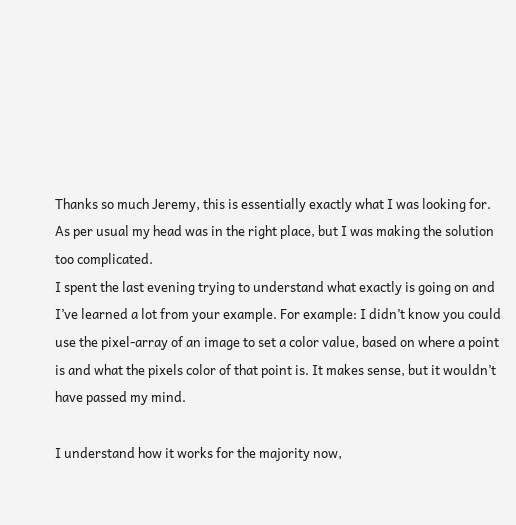Thanks so much Jeremy, this is essentially exactly what I was looking for. As per usual my head was in the right place, but I was making the solution too complicated.
I spent the last evening trying to understand what exactly is going on and I’ve learned a lot from your example. For example: I didn’t know you could use the pixel-array of an image to set a color value, based on where a point is and what the pixels color of that point is. It makes sense, but it wouldn’t have passed my mind.

I understand how it works for the majority now,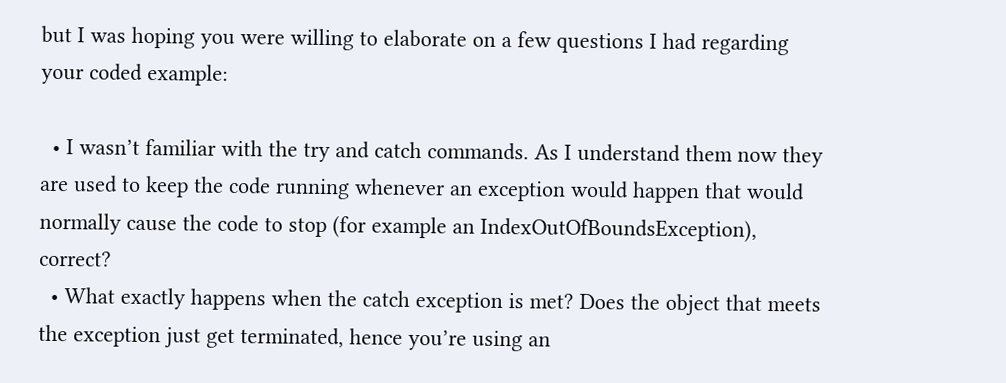but I was hoping you were willing to elaborate on a few questions I had regarding your coded example:

  • I wasn’t familiar with the try and catch commands. As I understand them now they are used to keep the code running whenever an exception would happen that would normally cause the code to stop (for example an IndexOutOfBoundsException), correct?
  • What exactly happens when the catch exception is met? Does the object that meets the exception just get terminated, hence you’re using an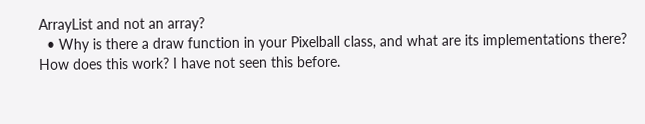ArrayList and not an array?
  • Why is there a draw function in your Pixelball class, and what are its implementations there? How does this work? I have not seen this before.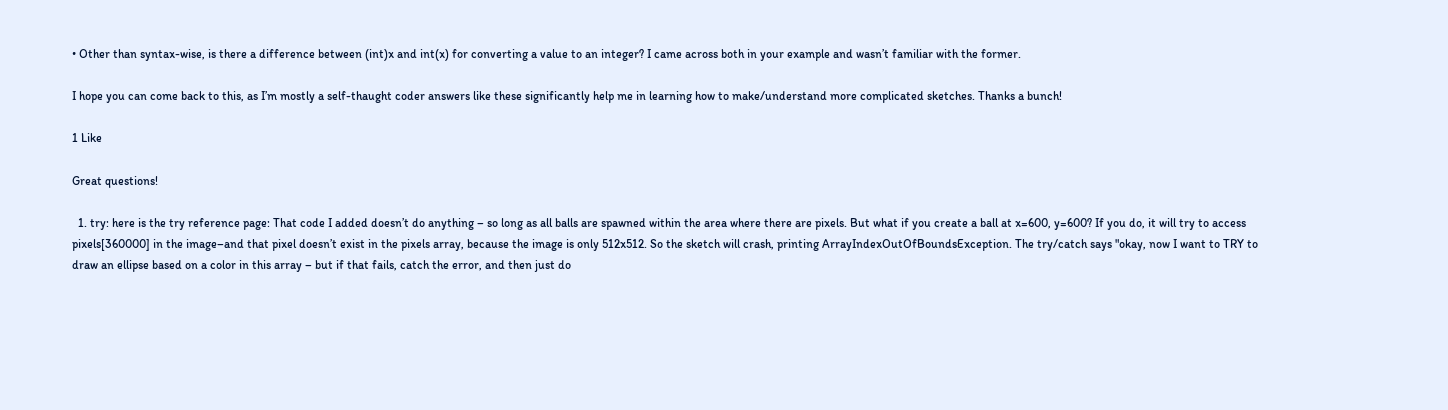• Other than syntax-wise, is there a difference between (int)x and int(x) for converting a value to an integer? I came across both in your example and wasn’t familiar with the former.

I hope you can come back to this, as I’m mostly a self-thaught coder answers like these significantly help me in learning how to make/understand more complicated sketches. Thanks a bunch!

1 Like

Great questions!

  1. try: here is the try reference page: That code I added doesn’t do anything – so long as all balls are spawned within the area where there are pixels. But what if you create a ball at x=600, y=600? If you do, it will try to access pixels[360000] in the image–and that pixel doesn’t exist in the pixels array, because the image is only 512x512. So the sketch will crash, printing ArrayIndexOutOfBoundsException. The try/catch says "okay, now I want to TRY to draw an ellipse based on a color in this array – but if that fails, catch the error, and then just do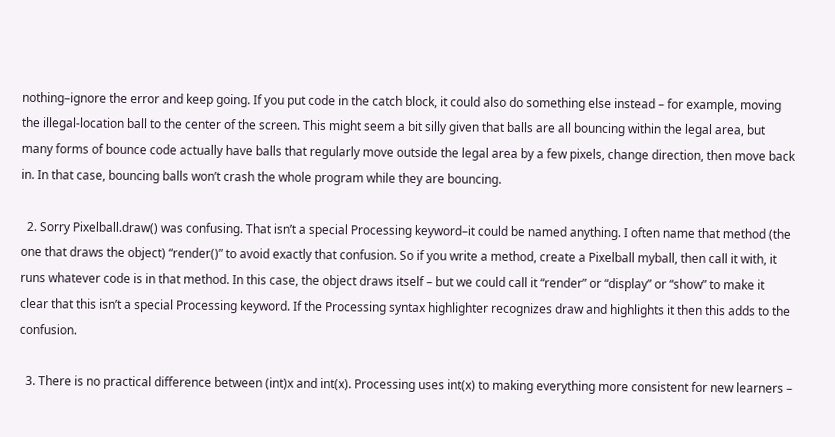nothing–ignore the error and keep going. If you put code in the catch block, it could also do something else instead – for example, moving the illegal-location ball to the center of the screen. This might seem a bit silly given that balls are all bouncing within the legal area, but many forms of bounce code actually have balls that regularly move outside the legal area by a few pixels, change direction, then move back in. In that case, bouncing balls won’t crash the whole program while they are bouncing.

  2. Sorry Pixelball.draw() was confusing. That isn’t a special Processing keyword–it could be named anything. I often name that method (the one that draws the object) “render()” to avoid exactly that confusion. So if you write a method, create a Pixelball myball, then call it with, it runs whatever code is in that method. In this case, the object draws itself – but we could call it “render” or “display” or “show” to make it clear that this isn’t a special Processing keyword. If the Processing syntax highlighter recognizes draw and highlights it then this adds to the confusion.

  3. There is no practical difference between (int)x and int(x). Processing uses int(x) to making everything more consistent for new learners –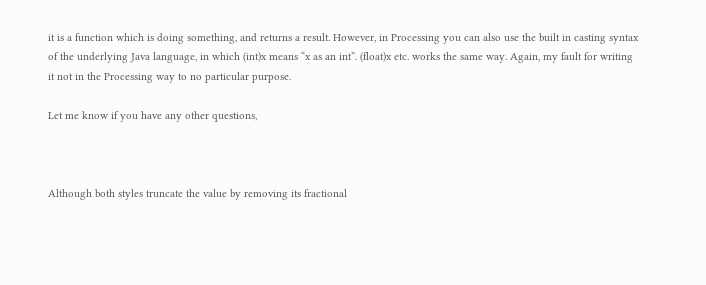it is a function which is doing something, and returns a result. However, in Processing you can also use the built in casting syntax of the underlying Java language, in which (int)x means “x as an int”. (float)x etc. works the same way. Again, my fault for writing it not in the Processing way to no particular purpose.

Let me know if you have any other questions,



Although both styles truncate the value by removing its fractional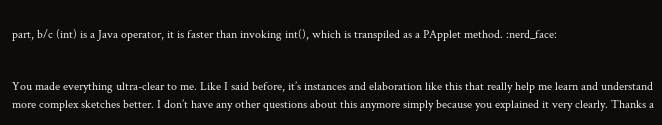part, b/c (int) is a Java operator, it is faster than invoking int(), which is transpiled as a PApplet method. :nerd_face:


You made everything ultra-clear to me. Like I said before, it’s instances and elaboration like this that really help me learn and understand more complex sketches better. I don’t have any other questions about this anymore simply because you explained it very clearly. Thanks a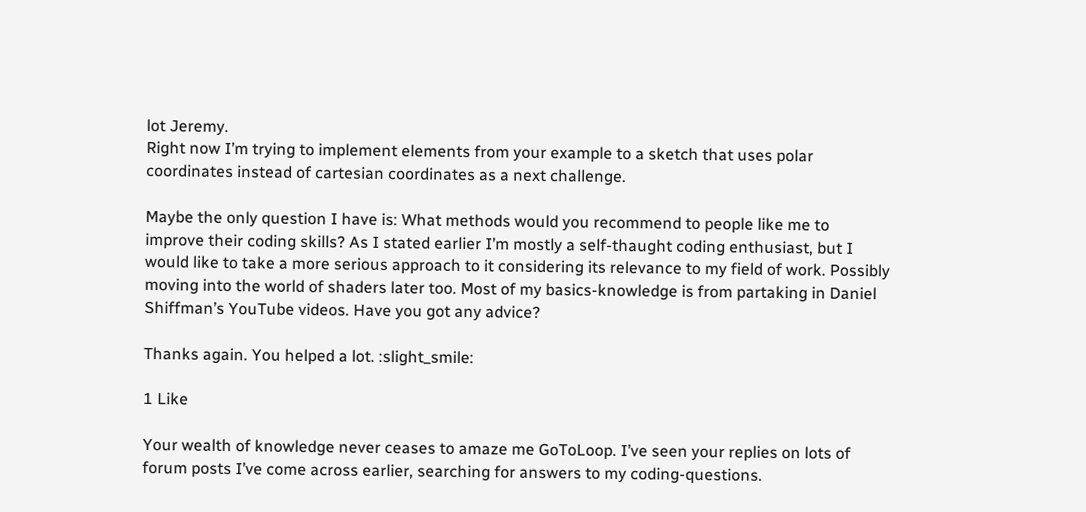lot Jeremy.
Right now I’m trying to implement elements from your example to a sketch that uses polar coordinates instead of cartesian coordinates as a next challenge.

Maybe the only question I have is: What methods would you recommend to people like me to improve their coding skills? As I stated earlier I’m mostly a self-thaught coding enthusiast, but I would like to take a more serious approach to it considering its relevance to my field of work. Possibly moving into the world of shaders later too. Most of my basics-knowledge is from partaking in Daniel Shiffman’s YouTube videos. Have you got any advice?

Thanks again. You helped a lot. :slight_smile:

1 Like

Your wealth of knowledge never ceases to amaze me GoToLoop. I’ve seen your replies on lots of forum posts I’ve come across earlier, searching for answers to my coding-questions.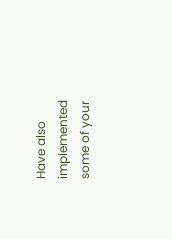Have also implemented some of your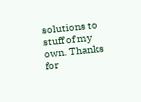solutions to stuff of my own. Thanks for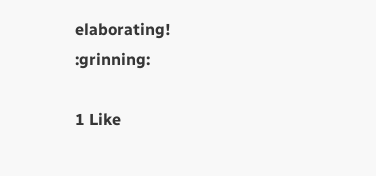elaborating! :grinning:

1 Like